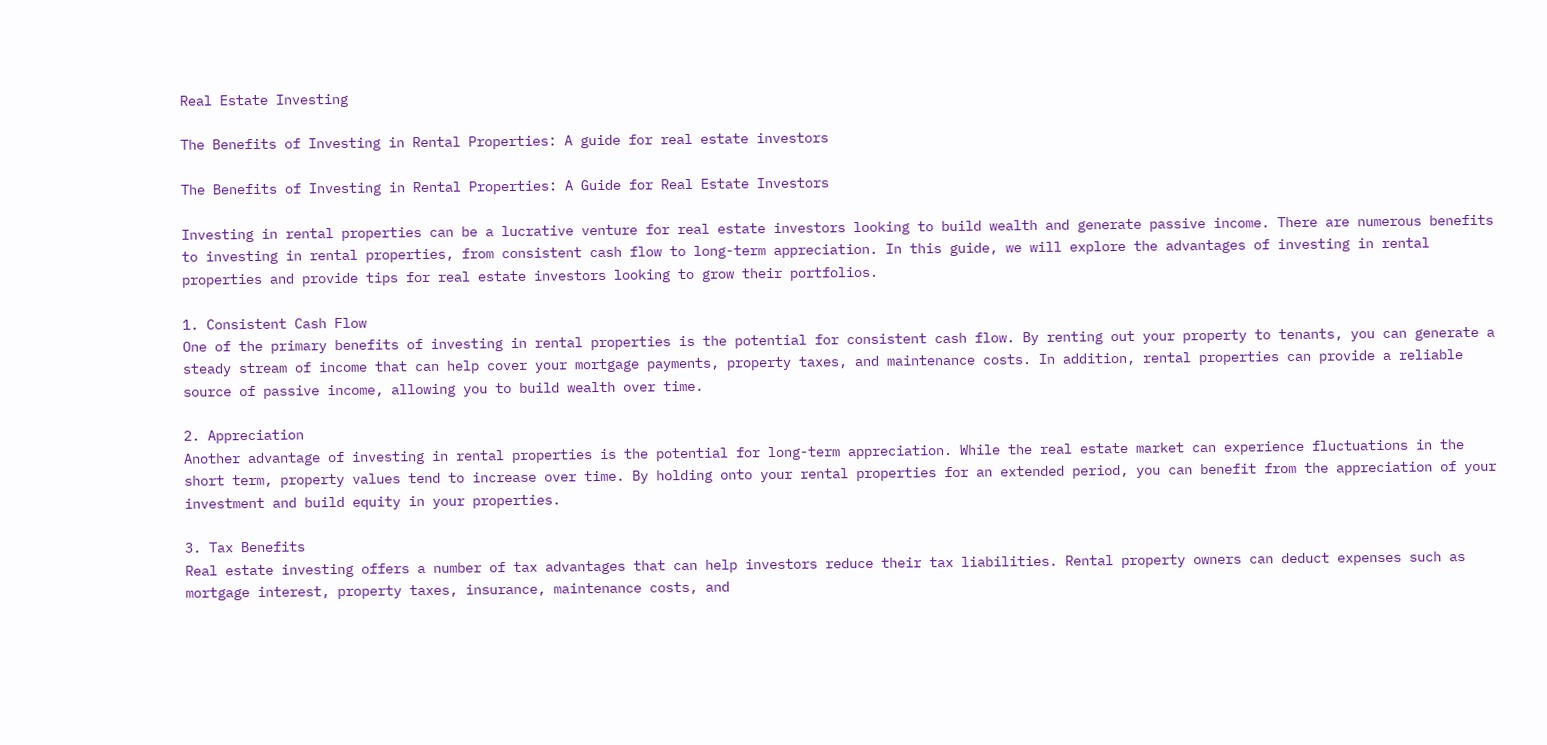Real Estate Investing

The Benefits of Investing in Rental Properties: A guide for real estate investors

The Benefits of Investing in Rental Properties: A Guide for Real Estate Investors

Investing in rental properties can be a lucrative venture for real estate investors looking to build wealth and generate passive income. There are numerous benefits to investing in rental properties, from consistent cash flow to long-term appreciation. In this guide, we will explore the advantages of investing in rental properties and provide tips for real estate investors looking to grow their portfolios.

1. Consistent Cash Flow
One of the primary benefits of investing in rental properties is the potential for consistent cash flow. By renting out your property to tenants, you can generate a steady stream of income that can help cover your mortgage payments, property taxes, and maintenance costs. In addition, rental properties can provide a reliable source of passive income, allowing you to build wealth over time.

2. Appreciation
Another advantage of investing in rental properties is the potential for long-term appreciation. While the real estate market can experience fluctuations in the short term, property values tend to increase over time. By holding onto your rental properties for an extended period, you can benefit from the appreciation of your investment and build equity in your properties.

3. Tax Benefits
Real estate investing offers a number of tax advantages that can help investors reduce their tax liabilities. Rental property owners can deduct expenses such as mortgage interest, property taxes, insurance, maintenance costs, and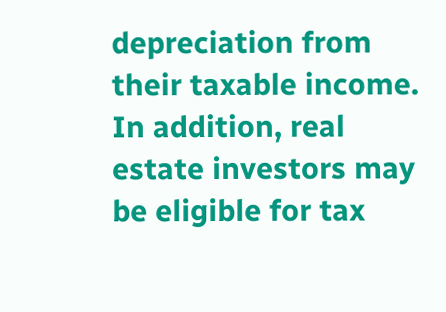depreciation from their taxable income. In addition, real estate investors may be eligible for tax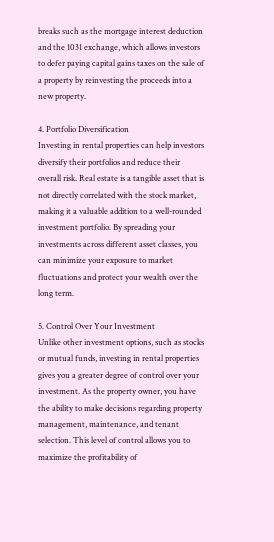breaks such as the mortgage interest deduction and the 1031 exchange, which allows investors to defer paying capital gains taxes on the sale of a property by reinvesting the proceeds into a new property.

4. Portfolio Diversification
Investing in rental properties can help investors diversify their portfolios and reduce their overall risk. Real estate is a tangible asset that is not directly correlated with the stock market, making it a valuable addition to a well-rounded investment portfolio. By spreading your investments across different asset classes, you can minimize your exposure to market fluctuations and protect your wealth over the long term.

5. Control Over Your Investment
Unlike other investment options, such as stocks or mutual funds, investing in rental properties gives you a greater degree of control over your investment. As the property owner, you have the ability to make decisions regarding property management, maintenance, and tenant selection. This level of control allows you to maximize the profitability of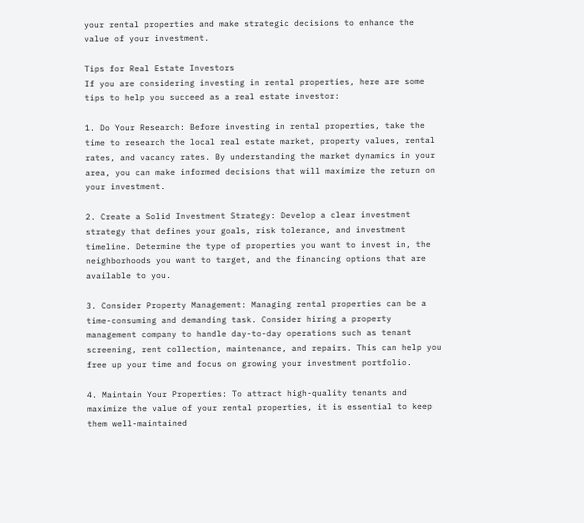your rental properties and make strategic decisions to enhance the value of your investment.

Tips for Real Estate Investors
If you are considering investing in rental properties, here are some tips to help you succeed as a real estate investor:

1. Do Your Research: Before investing in rental properties, take the time to research the local real estate market, property values, rental rates, and vacancy rates. By understanding the market dynamics in your area, you can make informed decisions that will maximize the return on your investment.

2. Create a Solid Investment Strategy: Develop a clear investment strategy that defines your goals, risk tolerance, and investment timeline. Determine the type of properties you want to invest in, the neighborhoods you want to target, and the financing options that are available to you.

3. Consider Property Management: Managing rental properties can be a time-consuming and demanding task. Consider hiring a property management company to handle day-to-day operations such as tenant screening, rent collection, maintenance, and repairs. This can help you free up your time and focus on growing your investment portfolio.

4. Maintain Your Properties: To attract high-quality tenants and maximize the value of your rental properties, it is essential to keep them well-maintained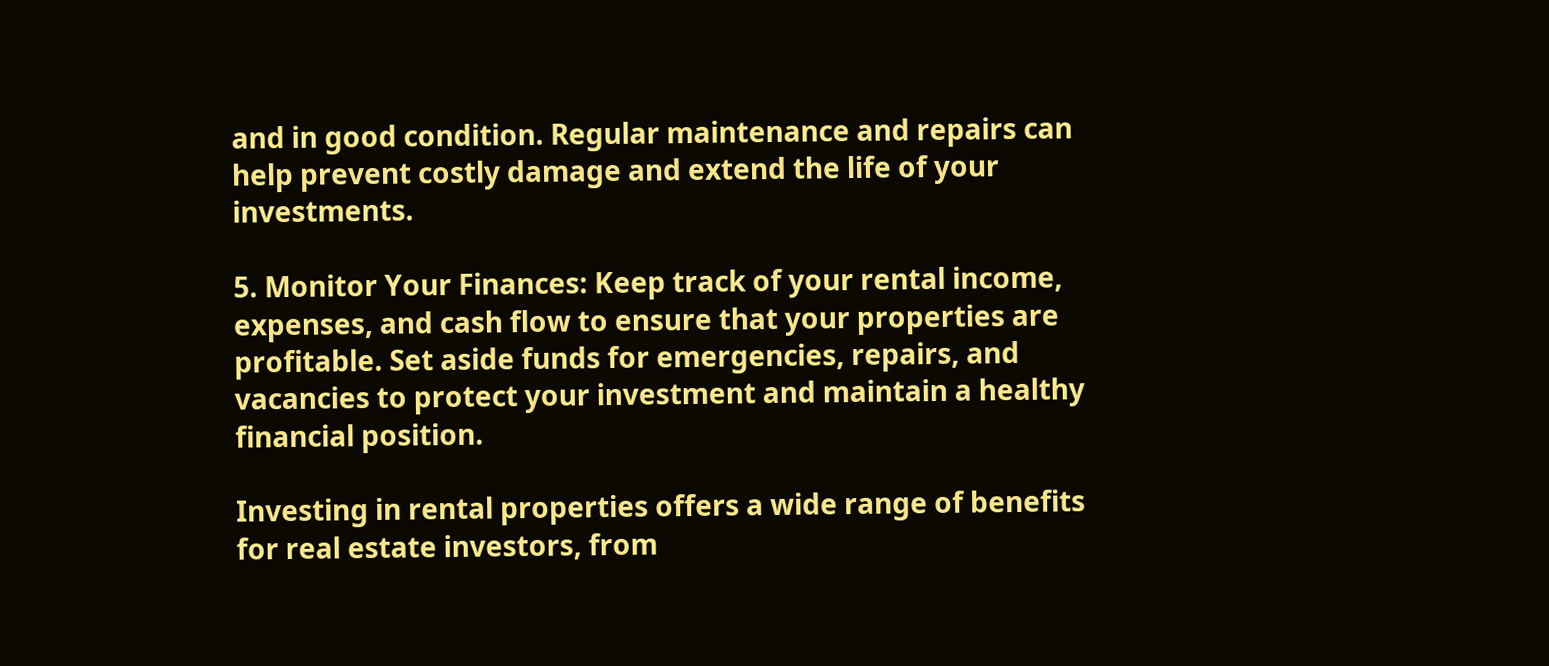and in good condition. Regular maintenance and repairs can help prevent costly damage and extend the life of your investments.

5. Monitor Your Finances: Keep track of your rental income, expenses, and cash flow to ensure that your properties are profitable. Set aside funds for emergencies, repairs, and vacancies to protect your investment and maintain a healthy financial position.

Investing in rental properties offers a wide range of benefits for real estate investors, from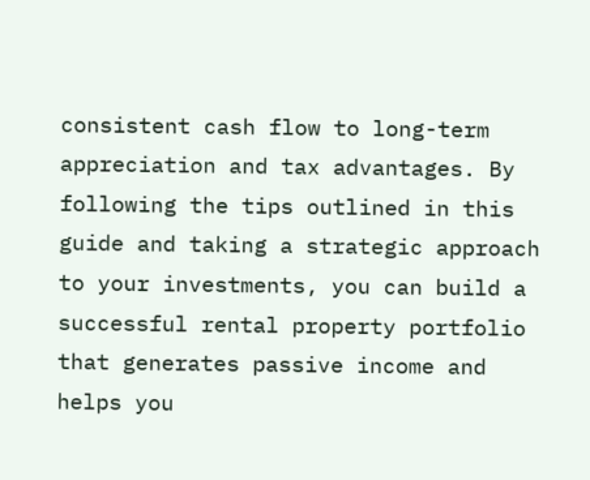consistent cash flow to long-term appreciation and tax advantages. By following the tips outlined in this guide and taking a strategic approach to your investments, you can build a successful rental property portfolio that generates passive income and helps you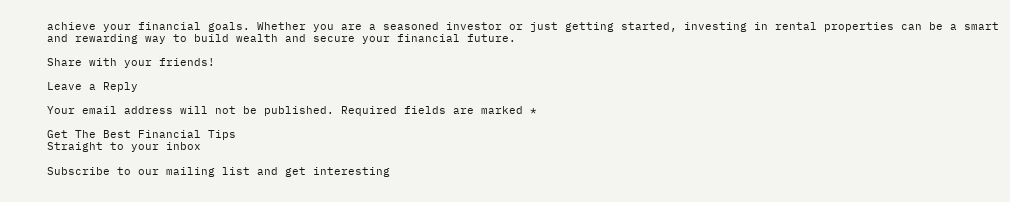achieve your financial goals. Whether you are a seasoned investor or just getting started, investing in rental properties can be a smart and rewarding way to build wealth and secure your financial future.

Share with your friends!

Leave a Reply

Your email address will not be published. Required fields are marked *

Get The Best Financial Tips
Straight to your inbox

Subscribe to our mailing list and get interesting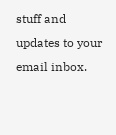stuff and updates to your email inbox.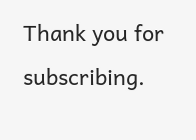Thank you for subscribing.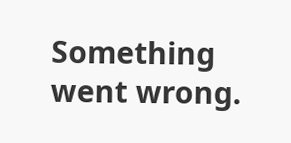Something went wrong.